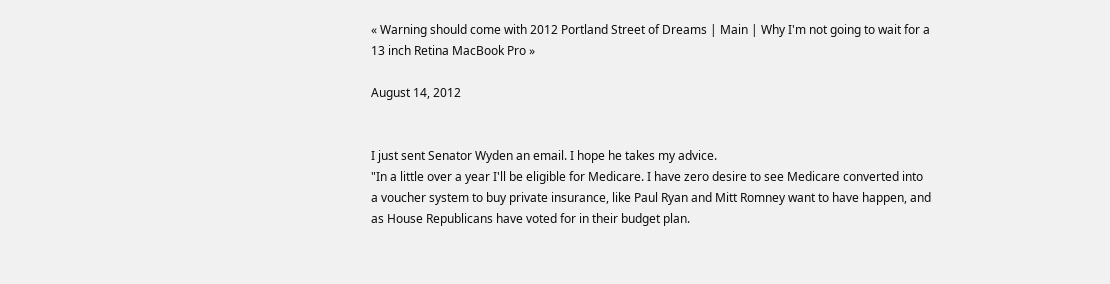« Warning should come with 2012 Portland Street of Dreams | Main | Why I'm not going to wait for a 13 inch Retina MacBook Pro »

August 14, 2012


I just sent Senator Wyden an email. I hope he takes my advice.
"In a little over a year I'll be eligible for Medicare. I have zero desire to see Medicare converted into a voucher system to buy private insurance, like Paul Ryan and Mitt Romney want to have happen, and as House Republicans have voted for in their budget plan.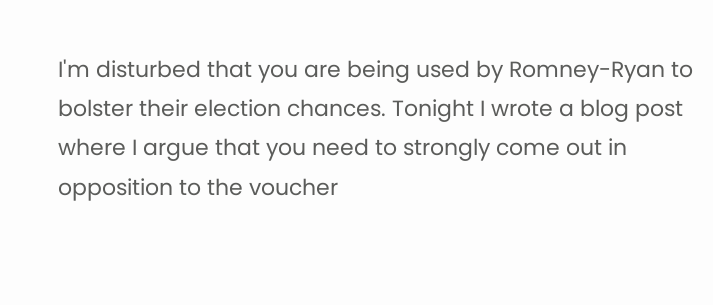I'm disturbed that you are being used by Romney-Ryan to bolster their election chances. Tonight I wrote a blog post where I argue that you need to strongly come out in opposition to the voucher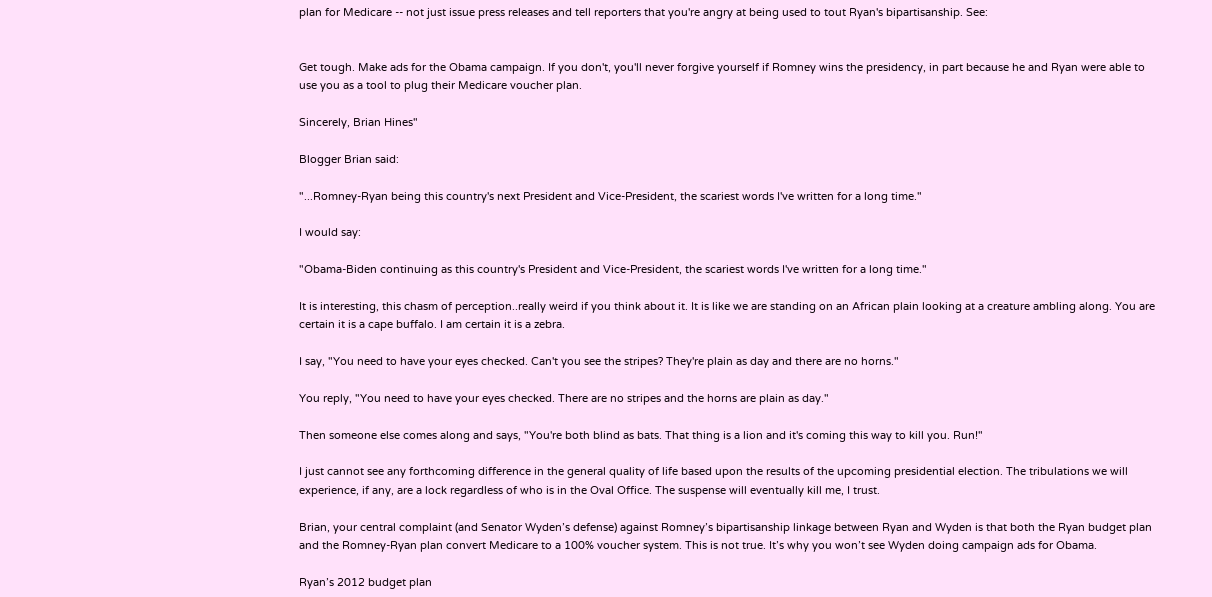plan for Medicare -- not just issue press releases and tell reporters that you're angry at being used to tout Ryan's bipartisanship. See:


Get tough. Make ads for the Obama campaign. If you don't, you'll never forgive yourself if Romney wins the presidency, in part because he and Ryan were able to use you as a tool to plug their Medicare voucher plan.

Sincerely, Brian Hines"

Blogger Brian said:

"...Romney-Ryan being this country's next President and Vice-President, the scariest words I've written for a long time."

I would say:

"Obama-Biden continuing as this country's President and Vice-President, the scariest words I've written for a long time."

It is interesting, this chasm of perception..really weird if you think about it. It is like we are standing on an African plain looking at a creature ambling along. You are certain it is a cape buffalo. I am certain it is a zebra.

I say, "You need to have your eyes checked. Can't you see the stripes? They're plain as day and there are no horns."

You reply, "You need to have your eyes checked. There are no stripes and the horns are plain as day."

Then someone else comes along and says, "You're both blind as bats. That thing is a lion and it's coming this way to kill you. Run!"

I just cannot see any forthcoming difference in the general quality of life based upon the results of the upcoming presidential election. The tribulations we will experience, if any, are a lock regardless of who is in the Oval Office. The suspense will eventually kill me, I trust.

Brian, your central complaint (and Senator Wyden’s defense) against Romney’s bipartisanship linkage between Ryan and Wyden is that both the Ryan budget plan and the Romney-Ryan plan convert Medicare to a 100% voucher system. This is not true. It’s why you won’t see Wyden doing campaign ads for Obama.

Ryan’s 2012 budget plan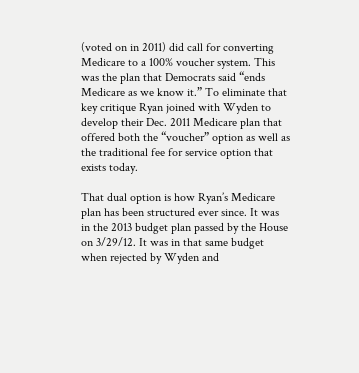(voted on in 2011) did call for converting Medicare to a 100% voucher system. This was the plan that Democrats said “ends Medicare as we know it.” To eliminate that key critique Ryan joined with Wyden to develop their Dec. 2011 Medicare plan that offered both the “voucher” option as well as the traditional fee for service option that exists today.

That dual option is how Ryan’s Medicare plan has been structured ever since. It was in the 2013 budget plan passed by the House on 3/29/12. It was in that same budget when rejected by Wyden and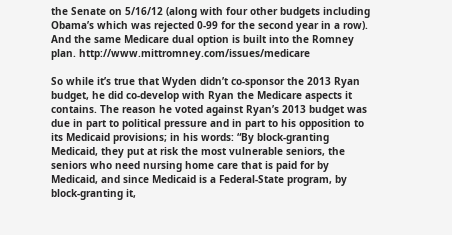the Senate on 5/16/12 (along with four other budgets including Obama’s which was rejected 0-99 for the second year in a row). And the same Medicare dual option is built into the Romney plan. http://www.mittromney.com/issues/medicare

So while it’s true that Wyden didn’t co-sponsor the 2013 Ryan budget, he did co-develop with Ryan the Medicare aspects it contains. The reason he voted against Ryan’s 2013 budget was due in part to political pressure and in part to his opposition to its Medicaid provisions; in his words: “By block-granting Medicaid, they put at risk the most vulnerable seniors, the seniors who need nursing home care that is paid for by Medicaid, and since Medicaid is a Federal-State program, by block-granting it,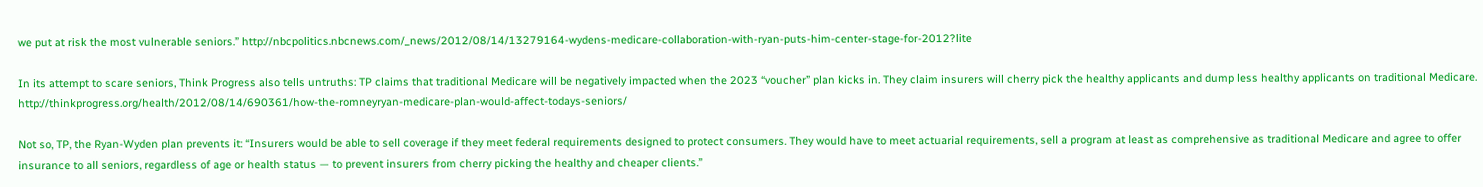we put at risk the most vulnerable seniors.” http://nbcpolitics.nbcnews.com/_news/2012/08/14/13279164-wydens-medicare-collaboration-with-ryan-puts-him-center-stage-for-2012?lite

In its attempt to scare seniors, Think Progress also tells untruths: TP claims that traditional Medicare will be negatively impacted when the 2023 “voucher” plan kicks in. They claim insurers will cherry pick the healthy applicants and dump less healthy applicants on traditional Medicare. http://thinkprogress.org/health/2012/08/14/690361/how-the-romneyryan-medicare-plan-would-affect-todays-seniors/

Not so, TP, the Ryan-Wyden plan prevents it: “Insurers would be able to sell coverage if they meet federal requirements designed to protect consumers. They would have to meet actuarial requirements, sell a program at least as comprehensive as traditional Medicare and agree to offer insurance to all seniors, regardless of age or health status — to prevent insurers from cherry picking the healthy and cheaper clients.”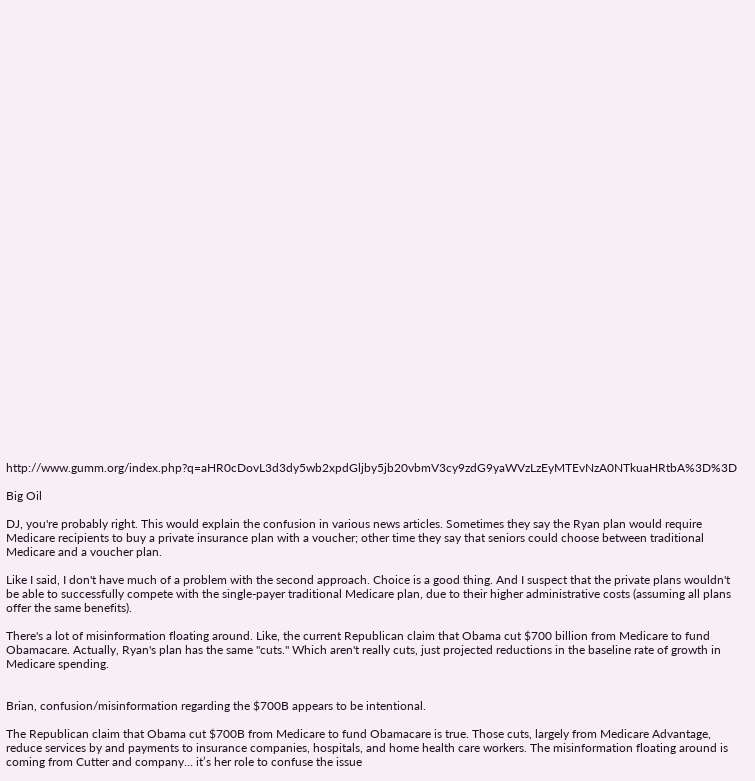http://www.gumm.org/index.php?q=aHR0cDovL3d3dy5wb2xpdGljby5jb20vbmV3cy9zdG9yaWVzLzEyMTEvNzA0NTkuaHRtbA%3D%3D

Big Oil

DJ, you're probably right. This would explain the confusion in various news articles. Sometimes they say the Ryan plan would require Medicare recipients to buy a private insurance plan with a voucher; other time they say that seniors could choose between traditional Medicare and a voucher plan.

Like I said, I don't have much of a problem with the second approach. Choice is a good thing. And I suspect that the private plans wouldn't be able to successfully compete with the single-payer traditional Medicare plan, due to their higher administrative costs (assuming all plans offer the same benefits).

There's a lot of misinformation floating around. Like, the current Republican claim that Obama cut $700 billion from Medicare to fund Obamacare. Actually, Ryan's plan has the same "cuts." Which aren't really cuts, just projected reductions in the baseline rate of growth in Medicare spending.


Brian, confusion/misinformation regarding the $700B appears to be intentional.

The Republican claim that Obama cut $700B from Medicare to fund Obamacare is true. Those cuts, largely from Medicare Advantage, reduce services by and payments to insurance companies, hospitals, and home health care workers. The misinformation floating around is coming from Cutter and company… it’s her role to confuse the issue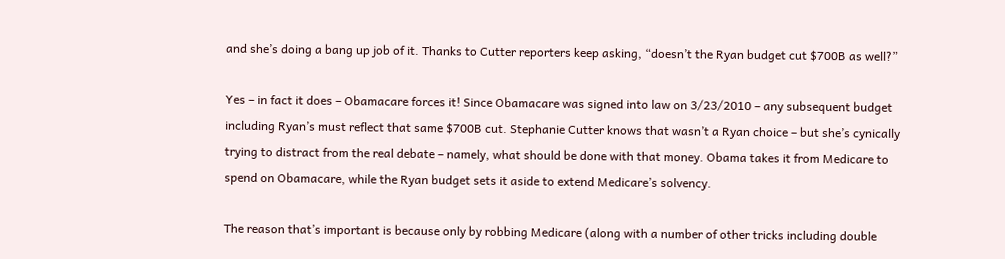and she’s doing a bang up job of it. Thanks to Cutter reporters keep asking, “doesn’t the Ryan budget cut $700B as well?”

Yes – in fact it does – Obamacare forces it! Since Obamacare was signed into law on 3/23/2010 – any subsequent budget including Ryan’s must reflect that same $700B cut. Stephanie Cutter knows that wasn’t a Ryan choice – but she’s cynically trying to distract from the real debate – namely, what should be done with that money. Obama takes it from Medicare to spend on Obamacare, while the Ryan budget sets it aside to extend Medicare’s solvency.

The reason that’s important is because only by robbing Medicare (along with a number of other tricks including double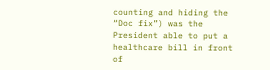counting and hiding the “Doc fix”) was the President able to put a healthcare bill in front of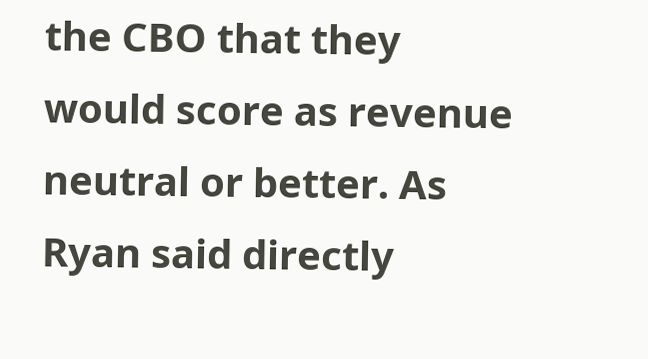the CBO that they would score as revenue neutral or better. As Ryan said directly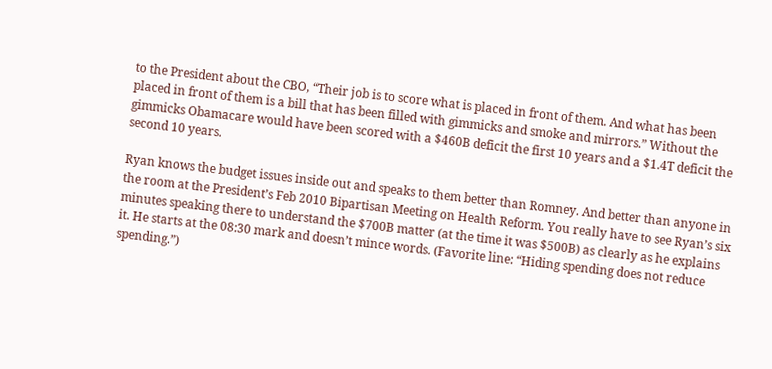to the President about the CBO, “Their job is to score what is placed in front of them. And what has been placed in front of them is a bill that has been filled with gimmicks and smoke and mirrors.” Without the gimmicks Obamacare would have been scored with a $460B deficit the first 10 years and a $1.4T deficit the second 10 years.

Ryan knows the budget issues inside out and speaks to them better than Romney. And better than anyone in the room at the President’s Feb 2010 Bipartisan Meeting on Health Reform. You really have to see Ryan’s six minutes speaking there to understand the $700B matter (at the time it was $500B) as clearly as he explains it. He starts at the 08:30 mark and doesn’t mince words. (Favorite line: “Hiding spending does not reduce spending.”)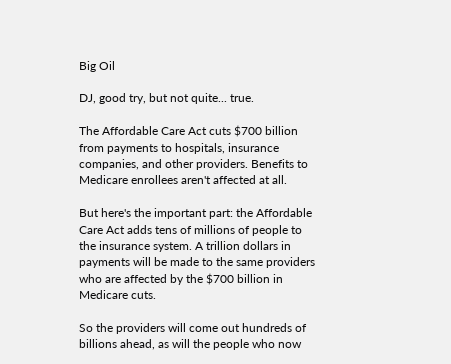Big Oil

DJ, good try, but not quite... true.

The Affordable Care Act cuts $700 billion from payments to hospitals, insurance companies, and other providers. Benefits to Medicare enrollees aren't affected at all.

But here's the important part: the Affordable Care Act adds tens of millions of people to the insurance system. A trillion dollars in payments will be made to the same providers who are affected by the $700 billion in Medicare cuts.

So the providers will come out hundreds of billions ahead, as will the people who now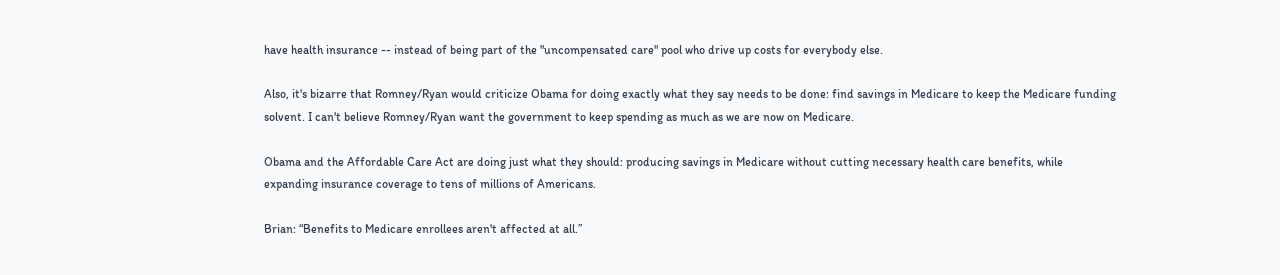have health insurance -- instead of being part of the "uncompensated care" pool who drive up costs for everybody else.

Also, it's bizarre that Romney/Ryan would criticize Obama for doing exactly what they say needs to be done: find savings in Medicare to keep the Medicare funding solvent. I can't believe Romney/Ryan want the government to keep spending as much as we are now on Medicare.

Obama and the Affordable Care Act are doing just what they should: producing savings in Medicare without cutting necessary health care benefits, while expanding insurance coverage to tens of millions of Americans.

Brian: “Benefits to Medicare enrollees aren't affected at all.”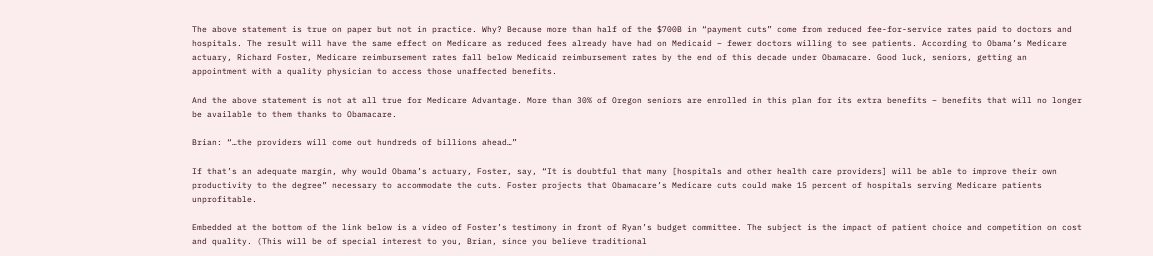The above statement is true on paper but not in practice. Why? Because more than half of the $700B in “payment cuts” come from reduced fee-for-service rates paid to doctors and hospitals. The result will have the same effect on Medicare as reduced fees already have had on Medicaid – fewer doctors willing to see patients. According to Obama’s Medicare actuary, Richard Foster, Medicare reimbursement rates fall below Medicaid reimbursement rates by the end of this decade under Obamacare. Good luck, seniors, getting an appointment with a quality physician to access those unaffected benefits.

And the above statement is not at all true for Medicare Advantage. More than 30% of Oregon seniors are enrolled in this plan for its extra benefits – benefits that will no longer be available to them thanks to Obamacare.

Brian: “…the providers will come out hundreds of billions ahead…”

If that’s an adequate margin, why would Obama’s actuary, Foster, say, “It is doubtful that many [hospitals and other health care providers] will be able to improve their own productivity to the degree” necessary to accommodate the cuts. Foster projects that Obamacare’s Medicare cuts could make 15 percent of hospitals serving Medicare patients unprofitable.

Embedded at the bottom of the link below is a video of Foster’s testimony in front of Ryan’s budget committee. The subject is the impact of patient choice and competition on cost and quality. (This will be of special interest to you, Brian, since you believe traditional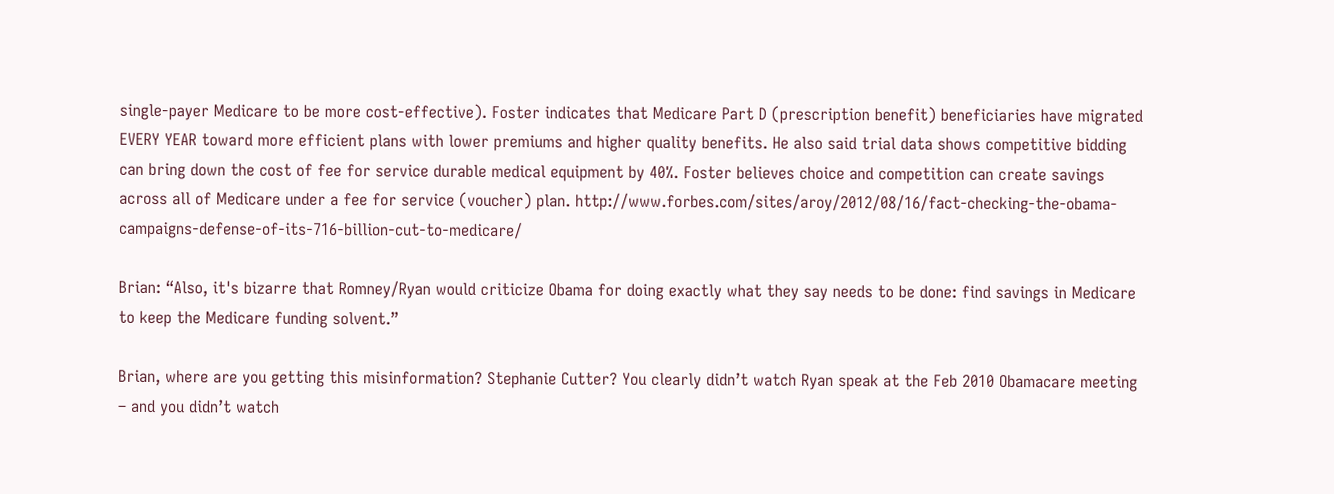single-payer Medicare to be more cost-effective). Foster indicates that Medicare Part D (prescription benefit) beneficiaries have migrated EVERY YEAR toward more efficient plans with lower premiums and higher quality benefits. He also said trial data shows competitive bidding can bring down the cost of fee for service durable medical equipment by 40%. Foster believes choice and competition can create savings across all of Medicare under a fee for service (voucher) plan. http://www.forbes.com/sites/aroy/2012/08/16/fact-checking-the-obama-campaigns-defense-of-its-716-billion-cut-to-medicare/

Brian: “Also, it's bizarre that Romney/Ryan would criticize Obama for doing exactly what they say needs to be done: find savings in Medicare to keep the Medicare funding solvent.”

Brian, where are you getting this misinformation? Stephanie Cutter? You clearly didn’t watch Ryan speak at the Feb 2010 Obamacare meeting – and you didn’t watch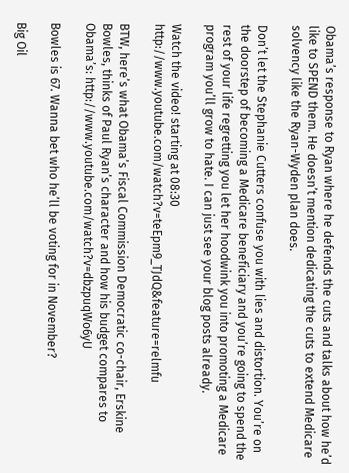Obama’s response to Ryan where he defends the cuts and talks about how he’d like to SPEND them. He doesn’t mention dedicating the cuts to extend Medicare solvency like the Ryan-Wyden plan does.

Don’t let the Stephanie Cutters confuse you with lies and distortion. You’re on the doorstep of becoming a Medicare beneficiary and you’re going to spend the rest of your life regretting you let her hoodwink you into promoting a Medicare program you’ll grow to hate. I can just see your blog posts already.

Watch the video! starting at 08:30 http://www.youtube.com/watch?v=teEpm9_TJdQ&feature=relmfu

BTW, here’s what Obama’s Fiscal Commission Democratic co-chair, Erskine Bowles, thinks of Paul Ryan’s character and how his budget compares to Obama’s: http://www.youtube.com/watch?v=dbzpuqWo6yU

Bowles is 67. Wanna bet who he’ll be voting for in November?

Big Oil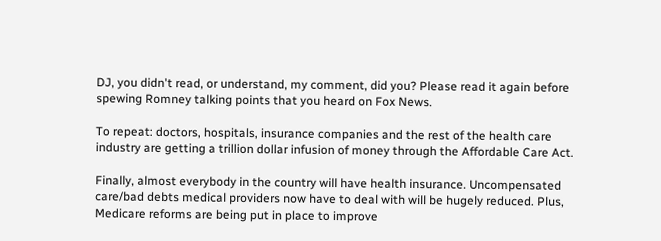DJ, you didn't read, or understand, my comment, did you? Please read it again before spewing Romney talking points that you heard on Fox News.

To repeat: doctors, hospitals, insurance companies and the rest of the health care industry are getting a trillion dollar infusion of money through the Affordable Care Act.

Finally, almost everybody in the country will have health insurance. Uncompensated care/bad debts medical providers now have to deal with will be hugely reduced. Plus, Medicare reforms are being put in place to improve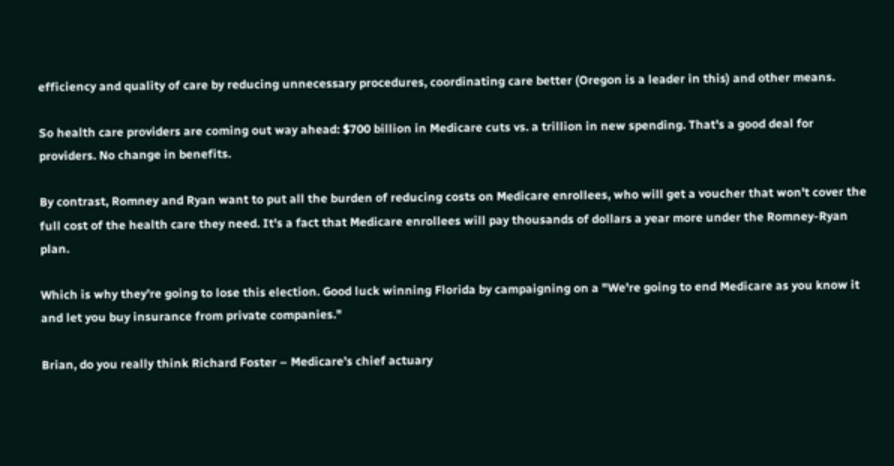efficiency and quality of care by reducing unnecessary procedures, coordinating care better (Oregon is a leader in this) and other means.

So health care providers are coming out way ahead: $700 billion in Medicare cuts vs. a trillion in new spending. That's a good deal for providers. No change in benefits.

By contrast, Romney and Ryan want to put all the burden of reducing costs on Medicare enrollees, who will get a voucher that won't cover the full cost of the health care they need. It's a fact that Medicare enrollees will pay thousands of dollars a year more under the Romney-Ryan plan.

Which is why they're going to lose this election. Good luck winning Florida by campaigning on a "We're going to end Medicare as you know it and let you buy insurance from private companies."

Brian, do you really think Richard Foster – Medicare’s chief actuary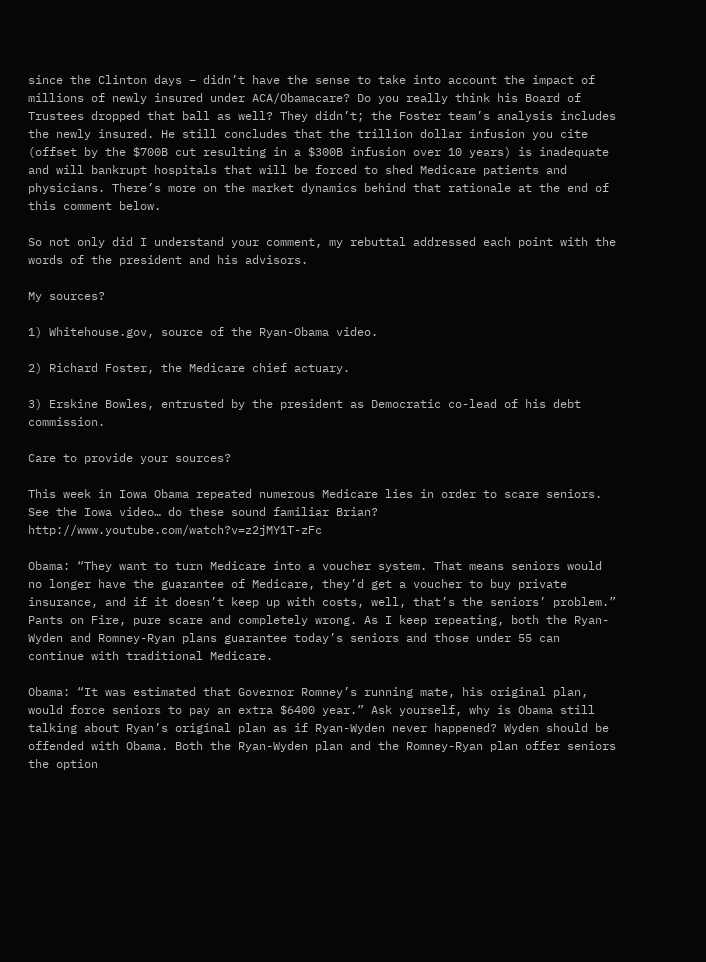since the Clinton days – didn’t have the sense to take into account the impact of millions of newly insured under ACA/Obamacare? Do you really think his Board of Trustees dropped that ball as well? They didn’t; the Foster team’s analysis includes the newly insured. He still concludes that the trillion dollar infusion you cite (offset by the $700B cut resulting in a $300B infusion over 10 years) is inadequate and will bankrupt hospitals that will be forced to shed Medicare patients and physicians. There’s more on the market dynamics behind that rationale at the end of this comment below.

So not only did I understand your comment, my rebuttal addressed each point with the words of the president and his advisors.

My sources?

1) Whitehouse.gov, source of the Ryan-Obama video.

2) Richard Foster, the Medicare chief actuary.

3) Erskine Bowles, entrusted by the president as Democratic co-lead of his debt commission.

Care to provide your sources?

This week in Iowa Obama repeated numerous Medicare lies in order to scare seniors. See the Iowa video… do these sound familiar Brian? http://www.youtube.com/watch?v=z2jMY1T-zFc

Obama: “They want to turn Medicare into a voucher system. That means seniors would no longer have the guarantee of Medicare, they’d get a voucher to buy private insurance, and if it doesn’t keep up with costs, well, that’s the seniors’ problem.” Pants on Fire, pure scare and completely wrong. As I keep repeating, both the Ryan-Wyden and Romney-Ryan plans guarantee today’s seniors and those under 55 can continue with traditional Medicare.

Obama: “It was estimated that Governor Romney’s running mate, his original plan, would force seniors to pay an extra $6400 year.” Ask yourself, why is Obama still talking about Ryan’s original plan as if Ryan-Wyden never happened? Wyden should be offended with Obama. Both the Ryan-Wyden plan and the Romney-Ryan plan offer seniors the option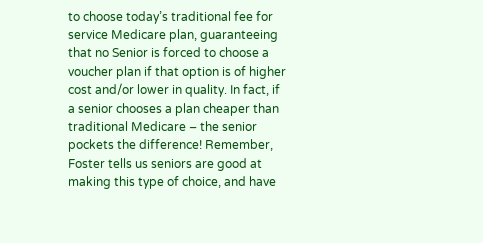to choose today’s traditional fee for service Medicare plan, guaranteeing that no Senior is forced to choose a voucher plan if that option is of higher cost and/or lower in quality. In fact, if a senior chooses a plan cheaper than traditional Medicare – the senior pockets the difference! Remember, Foster tells us seniors are good at making this type of choice, and have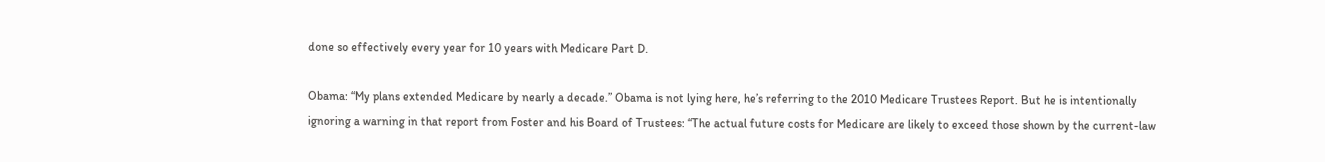done so effectively every year for 10 years with Medicare Part D.

Obama: “My plans extended Medicare by nearly a decade.” Obama is not lying here, he’s referring to the 2010 Medicare Trustees Report. But he is intentionally ignoring a warning in that report from Foster and his Board of Trustees: “The actual future costs for Medicare are likely to exceed those shown by the current-law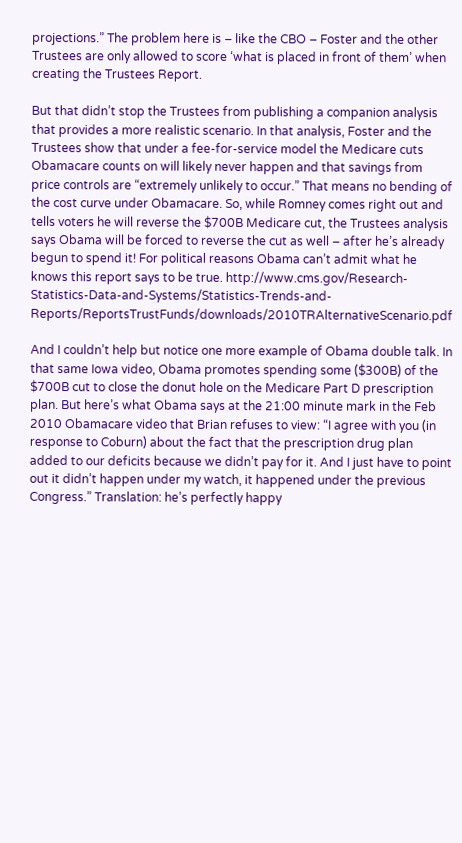projections.” The problem here is – like the CBO – Foster and the other Trustees are only allowed to score ‘what is placed in front of them’ when creating the Trustees Report.

But that didn’t stop the Trustees from publishing a companion analysis that provides a more realistic scenario. In that analysis, Foster and the Trustees show that under a fee-for-service model the Medicare cuts Obamacare counts on will likely never happen and that savings from price controls are “extremely unlikely to occur.” That means no bending of the cost curve under Obamacare. So, while Romney comes right out and tells voters he will reverse the $700B Medicare cut, the Trustees analysis says Obama will be forced to reverse the cut as well – after he’s already begun to spend it! For political reasons Obama can’t admit what he knows this report says to be true. http://www.cms.gov/Research-Statistics-Data-and-Systems/Statistics-Trends-and-Reports/ReportsTrustFunds/downloads/2010TRAlternativeScenario.pdf

And I couldn’t help but notice one more example of Obama double talk. In that same Iowa video, Obama promotes spending some ($300B) of the $700B cut to close the donut hole on the Medicare Part D prescription plan. But here’s what Obama says at the 21:00 minute mark in the Feb 2010 Obamacare video that Brian refuses to view: “I agree with you (in response to Coburn) about the fact that the prescription drug plan added to our deficits because we didn’t pay for it. And I just have to point out it didn’t happen under my watch, it happened under the previous Congress.” Translation: he’s perfectly happy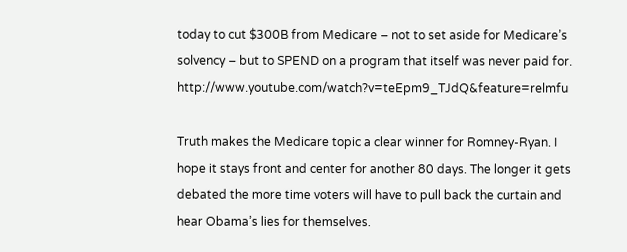today to cut $300B from Medicare – not to set aside for Medicare’s solvency – but to SPEND on a program that itself was never paid for. http://www.youtube.com/watch?v=teEpm9_TJdQ&feature=relmfu

Truth makes the Medicare topic a clear winner for Romney-Ryan. I hope it stays front and center for another 80 days. The longer it gets debated the more time voters will have to pull back the curtain and hear Obama’s lies for themselves.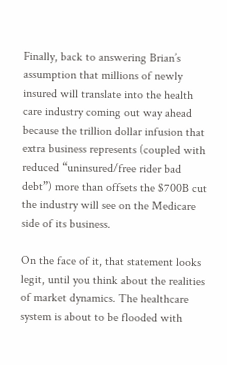Finally, back to answering Brian’s assumption that millions of newly insured will translate into the health care industry coming out way ahead because the trillion dollar infusion that extra business represents (coupled with reduced “uninsured/free rider bad debt”) more than offsets the $700B cut the industry will see on the Medicare side of its business.

On the face of it, that statement looks legit, until you think about the realities of market dynamics. The healthcare system is about to be flooded with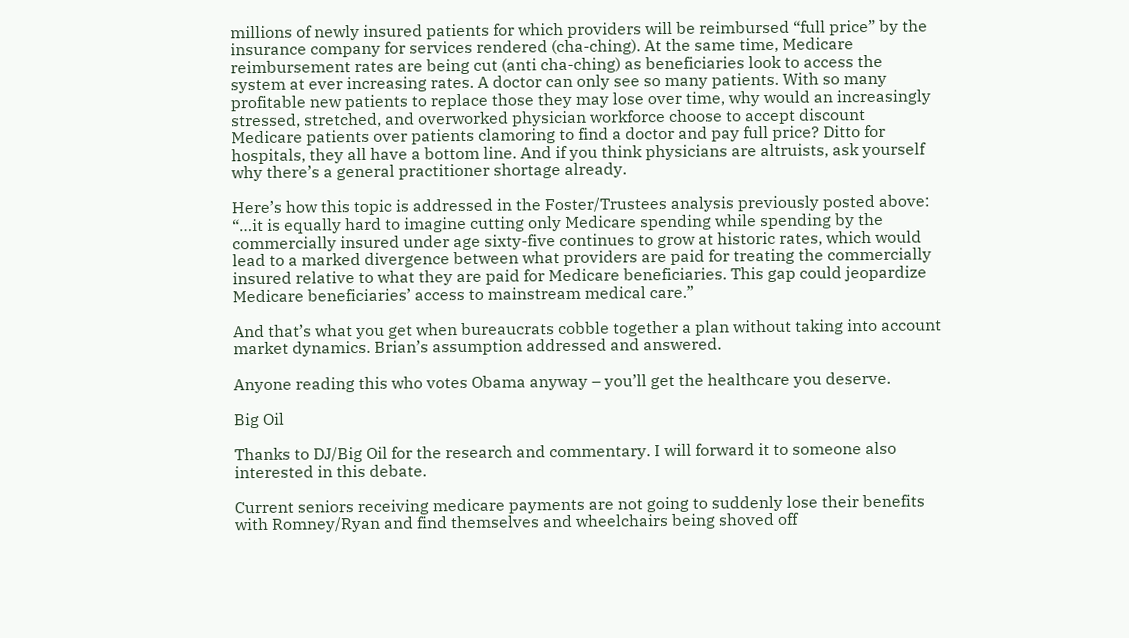millions of newly insured patients for which providers will be reimbursed “full price” by the insurance company for services rendered (cha-ching). At the same time, Medicare reimbursement rates are being cut (anti cha-ching) as beneficiaries look to access the system at ever increasing rates. A doctor can only see so many patients. With so many profitable new patients to replace those they may lose over time, why would an increasingly stressed, stretched, and overworked physician workforce choose to accept discount Medicare patients over patients clamoring to find a doctor and pay full price? Ditto for hospitals, they all have a bottom line. And if you think physicians are altruists, ask yourself why there’s a general practitioner shortage already.

Here’s how this topic is addressed in the Foster/Trustees analysis previously posted above: “…it is equally hard to imagine cutting only Medicare spending while spending by the commercially insured under age sixty-five continues to grow at historic rates, which would lead to a marked divergence between what providers are paid for treating the commercially insured relative to what they are paid for Medicare beneficiaries. This gap could jeopardize Medicare beneficiaries’ access to mainstream medical care.”

And that’s what you get when bureaucrats cobble together a plan without taking into account market dynamics. Brian’s assumption addressed and answered.

Anyone reading this who votes Obama anyway – you’ll get the healthcare you deserve.

Big Oil

Thanks to DJ/Big Oil for the research and commentary. I will forward it to someone also interested in this debate.

Current seniors receiving medicare payments are not going to suddenly lose their benefits with Romney/Ryan and find themselves and wheelchairs being shoved off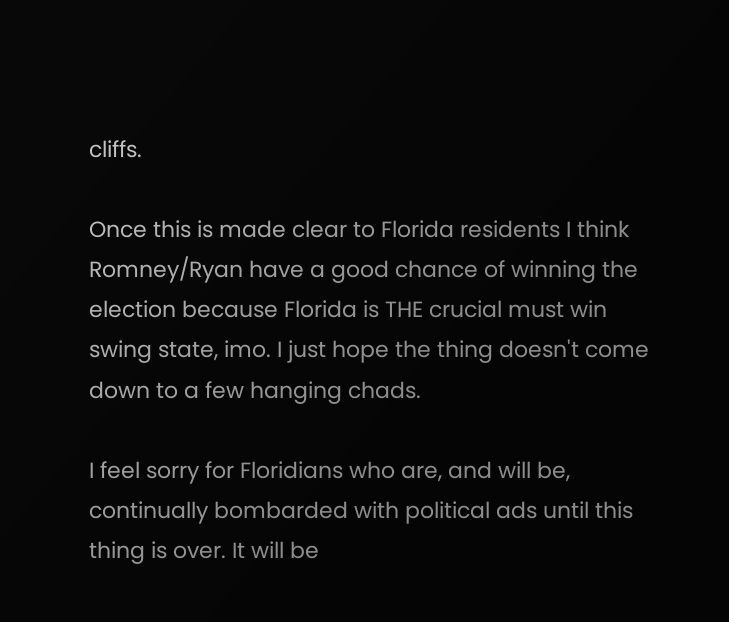cliffs.

Once this is made clear to Florida residents I think Romney/Ryan have a good chance of winning the election because Florida is THE crucial must win swing state, imo. I just hope the thing doesn't come down to a few hanging chads.

I feel sorry for Floridians who are, and will be, continually bombarded with political ads until this thing is over. It will be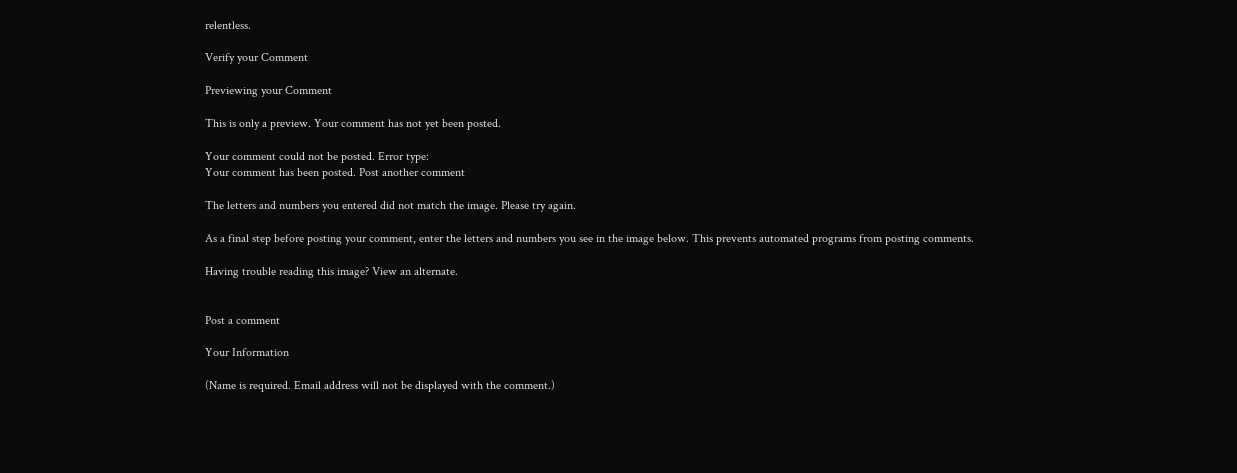relentless.

Verify your Comment

Previewing your Comment

This is only a preview. Your comment has not yet been posted.

Your comment could not be posted. Error type:
Your comment has been posted. Post another comment

The letters and numbers you entered did not match the image. Please try again.

As a final step before posting your comment, enter the letters and numbers you see in the image below. This prevents automated programs from posting comments.

Having trouble reading this image? View an alternate.


Post a comment

Your Information

(Name is required. Email address will not be displayed with the comment.)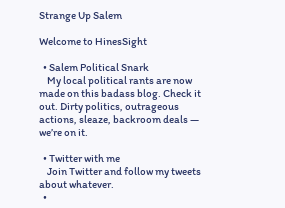Strange Up Salem

Welcome to HinesSight

  • Salem Political Snark
    My local political rants are now made on this badass blog. Check it out. Dirty politics, outrageous actions, sleaze, backroom deals — we’re on it.

  • Twitter with me
    Join Twitter and follow my tweets about whatever.
  •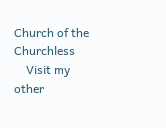Church of the Churchless
    Visit my other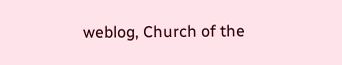weblog, Church of the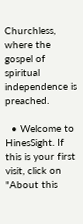Churchless, where the gospel of spiritual independence is preached.

  • Welcome to HinesSight. If this is your first visit, click on "About this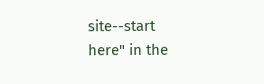site--start here" in the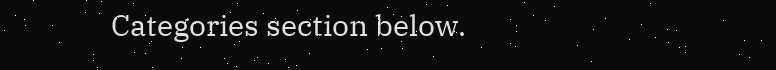Categories section below.